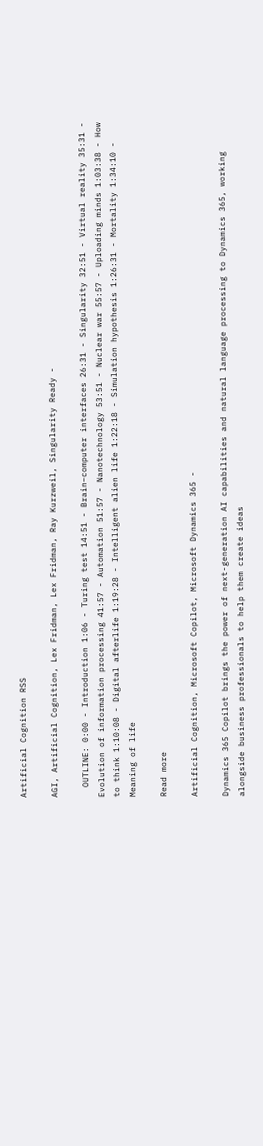Artificial Cognition RSS

AGI, Artificial Cognition, Lex Fridman, Lex Fridman, Ray Kurzweil, Singularity Ready -

  OUTLINE: 0:00 - Introduction 1:06 - Turing test 14:51 - Brain–computer interfaces 26:31 - Singularity 32:51 - Virtual reality 35:31 - Evolution of information processing 41:57 - Automation 51:57 - Nanotechnology 53:51 - Nuclear war 55:57 - Uploading minds 1:03:38 - How to think 1:10:08 - Digital afterlife 1:19:28 - Intelligent alien life 1:22:18 - Simulation hypothesis 1:26:31 - Mortality 1:34:10 - Meaning of life

Read more

Artificial Cognition, Microsoft Copilot, Microsoft Dynamics 365 -

Dynamics 365 Copilot brings the power of next-generation AI capabilities and natural language processing to Dynamics 365, working alongside business professionals to help them create ideas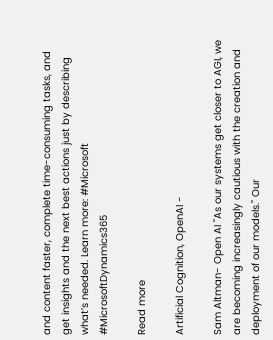and content faster, complete time-consuming tasks, and get insights and the next best actions just by describing what’s needed. Learn more: #Microsoft #MicrosoftDynamics365

Read more

Artificial Cognition, OpenAI -

Sam Altman- Open AI "As our systems get closer to AGI, we are becoming increasingly cautious with the creation and deployment of our models." Our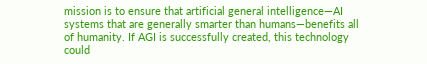mission is to ensure that artificial general intelligence—AI systems that are generally smarter than humans—benefits all of humanity. If AGI is successfully created, this technology could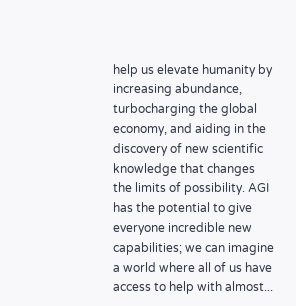help us elevate humanity by increasing abundance, turbocharging the global economy, and aiding in the discovery of new scientific knowledge that changes the limits of possibility. AGI has the potential to give everyone incredible new capabilities; we can imagine a world where all of us have access to help with almost...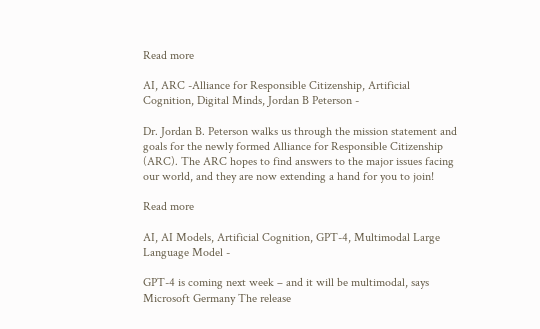Read more

AI, ARC -Alliance for Responsible Citizenship, Artificial Cognition, Digital Minds, Jordan B Peterson -

Dr. Jordan B. Peterson walks us through the mission statement and goals for the newly formed Alliance for Responsible Citizenship (ARC). The ARC hopes to find answers to the major issues facing our world, and they are now extending a hand for you to join!

Read more

AI, AI Models, Artificial Cognition, GPT-4, Multimodal Large Language Model -

GPT-4 is coming next week – and it will be multimodal, says Microsoft Germany The release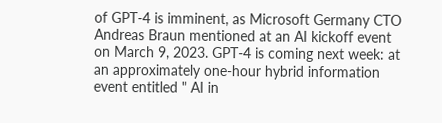of GPT-4 is imminent, as Microsoft Germany CTO Andreas Braun mentioned at an AI kickoff event on March 9, 2023. GPT-4 is coming next week: at an approximately one-hour hybrid information event entitled " AI in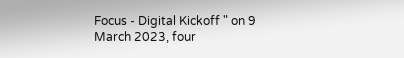Focus - Digital Kickoff " on 9 March 2023, four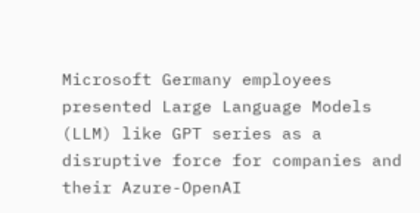Microsoft Germany employees presented Large Language Models (LLM) like GPT series as a disruptive force for companies and their Azure-OpenAI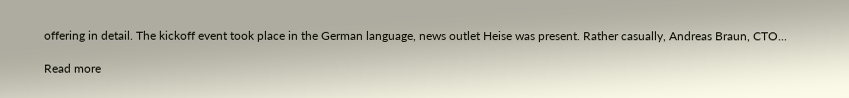offering in detail. The kickoff event took place in the German language, news outlet Heise was present. Rather casually, Andreas Braun, CTO...

Read more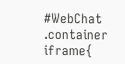#WebChat .container iframe{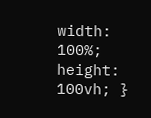width: 100%; height: 100vh; }